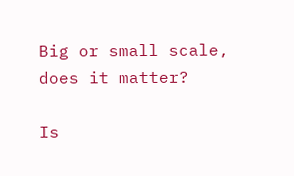Big or small scale, does it matter?

Is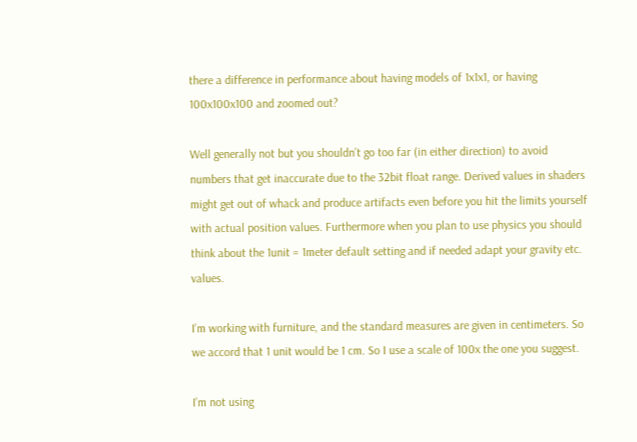there a difference in performance about having models of 1x1x1, or having 100x100x100 and zoomed out?

Well generally not but you shouldn’t go too far (in either direction) to avoid numbers that get inaccurate due to the 32bit float range. Derived values in shaders might get out of whack and produce artifacts even before you hit the limits yourself with actual position values. Furthermore when you plan to use physics you should think about the 1unit = 1meter default setting and if needed adapt your gravity etc. values.

I’m working with furniture, and the standard measures are given in centimeters. So we accord that 1 unit would be 1 cm. So I use a scale of 100x the one you suggest.

I’m not using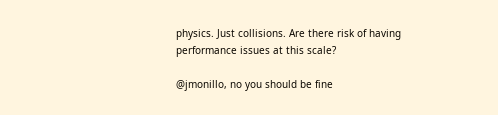physics. Just collisions. Are there risk of having performance issues at this scale?

@jmonillo, no you should be fine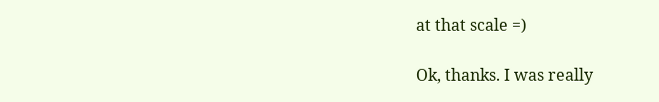at that scale =)

Ok, thanks. I was really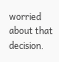worried about that decision.